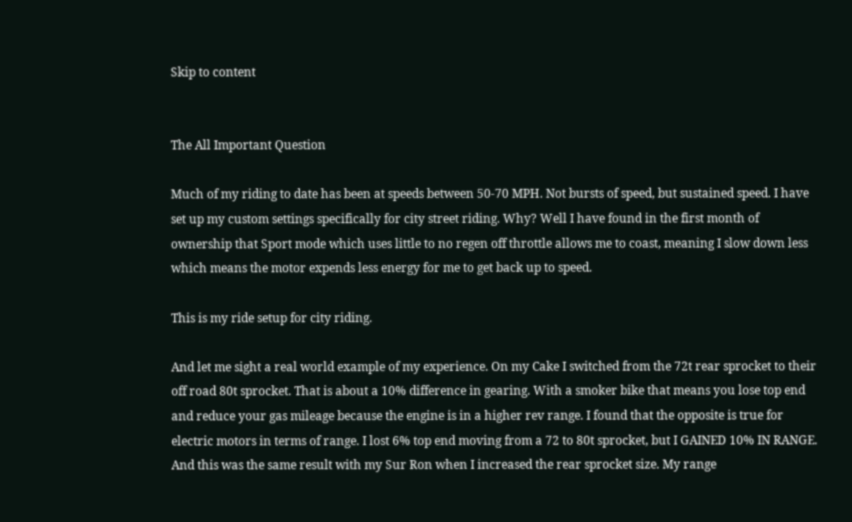Skip to content


The All Important Question

Much of my riding to date has been at speeds between 50-70 MPH. Not bursts of speed, but sustained speed. I have set up my custom settings specifically for city street riding. Why? Well I have found in the first month of ownership that Sport mode which uses little to no regen off throttle allows me to coast, meaning I slow down less which means the motor expends less energy for me to get back up to speed.

This is my ride setup for city riding.

And let me sight a real world example of my experience. On my Cake I switched from the 72t rear sprocket to their off road 80t sprocket. That is about a 10% difference in gearing. With a smoker bike that means you lose top end and reduce your gas mileage because the engine is in a higher rev range. I found that the opposite is true for electric motors in terms of range. I lost 6% top end moving from a 72 to 80t sprocket, but I GAINED 10% IN RANGE. And this was the same result with my Sur Ron when I increased the rear sprocket size. My range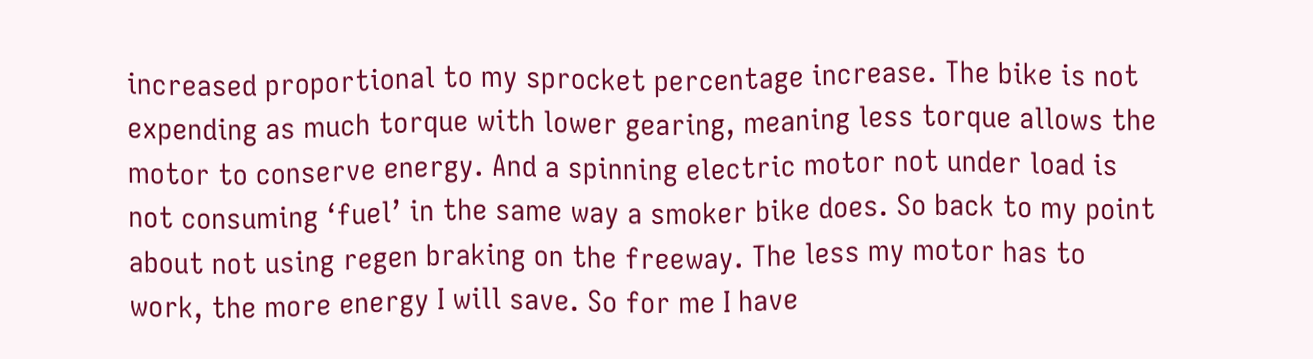increased proportional to my sprocket percentage increase. The bike is not expending as much torque with lower gearing, meaning less torque allows the motor to conserve energy. And a spinning electric motor not under load is not consuming ‘fuel’ in the same way a smoker bike does. So back to my point about not using regen braking on the freeway. The less my motor has to work, the more energy I will save. So for me I have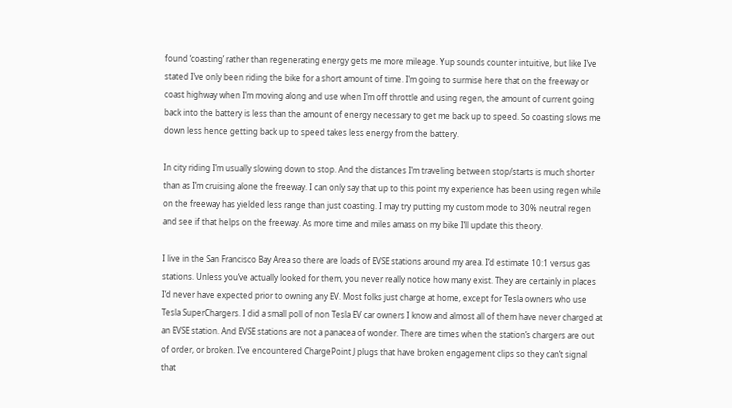found ‘coasting’ rather than regenerating energy gets me more mileage. Yup sounds counter intuitive, but like I’ve stated I’ve only been riding the bike for a short amount of time. I’m going to surmise here that on the freeway or coast highway when I’m moving along and use when I’m off throttle and using regen, the amount of current going back into the battery is less than the amount of energy necessary to get me back up to speed. So coasting slows me down less hence getting back up to speed takes less energy from the battery.

In city riding I’m usually slowing down to stop. And the distances I’m traveling between stop/starts is much shorter than as I’m cruising alone the freeway. I can only say that up to this point my experience has been using regen while on the freeway has yielded less range than just coasting. I may try putting my custom mode to 30% neutral regen and see if that helps on the freeway. As more time and miles amass on my bike I’ll update this theory.

I live in the San Francisco Bay Area so there are loads of EVSE stations around my area. I’d estimate 10:1 versus gas stations. Unless you’ve actually looked for them, you never really notice how many exist. They are certainly in places I’d never have expected prior to owning any EV. Most folks just charge at home, except for Tesla owners who use Tesla SuperChargers. I did a small poll of non Tesla EV car owners I know and almost all of them have never charged at an EVSE station. And EVSE stations are not a panacea of wonder. There are times when the station’s chargers are out of order, or broken. I’ve encountered ChargePoint J plugs that have broken engagement clips so they can’t signal that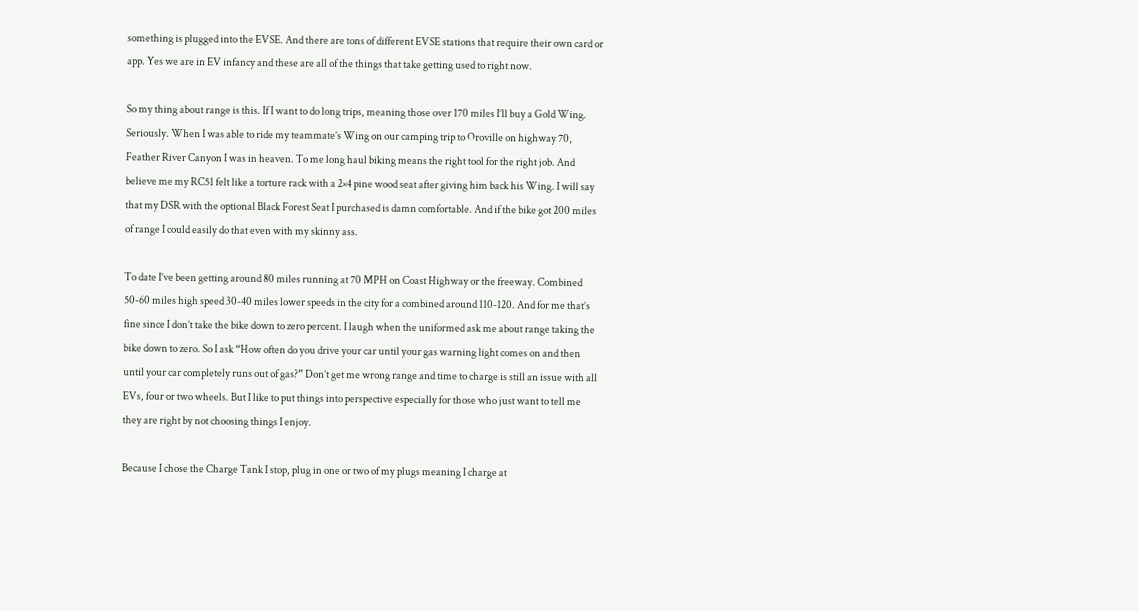something is plugged into the EVSE. And there are tons of different EVSE stations that require their own card or app. Yes we are in EV infancy and these are all of the things that take getting used to right now.

So my thing about range is this. If I want to do long trips, meaning those over 170 miles I’ll buy a Gold Wing. Seriously. When I was able to ride my teammate’s Wing on our camping trip to Oroville on highway 70, Feather River Canyon I was in heaven. To me long haul biking means the right tool for the right job. And believe me my RC51 felt like a torture rack with a 2×4 pine wood seat after giving him back his Wing. I will say that my DSR with the optional Black Forest Seat I purchased is damn comfortable. And if the bike got 200 miles of range I could easily do that even with my skinny ass.

To date I’ve been getting around 80 miles running at 70 MPH on Coast Highway or the freeway. Combined 50-60 miles high speed 30-40 miles lower speeds in the city for a combined around 110-120. And for me that’s fine since I don’t take the bike down to zero percent. I laugh when the uniformed ask me about range taking the bike down to zero. So I ask “How often do you drive your car until your gas warning light comes on and then until your car completely runs out of gas?” Don’t get me wrong range and time to charge is still an issue with all EVs, four or two wheels. But I like to put things into perspective especially for those who just want to tell me they are right by not choosing things I enjoy.

Because I chose the Charge Tank I stop, plug in one or two of my plugs meaning I charge at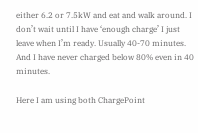either 6.2 or 7.5kW and eat and walk around. I don’t wait until I have ‘enough charge’ I just leave when I’m ready. Usually 40-70 minutes. And I have never charged below 80% even in 40 minutes.

Here I am using both ChargePoint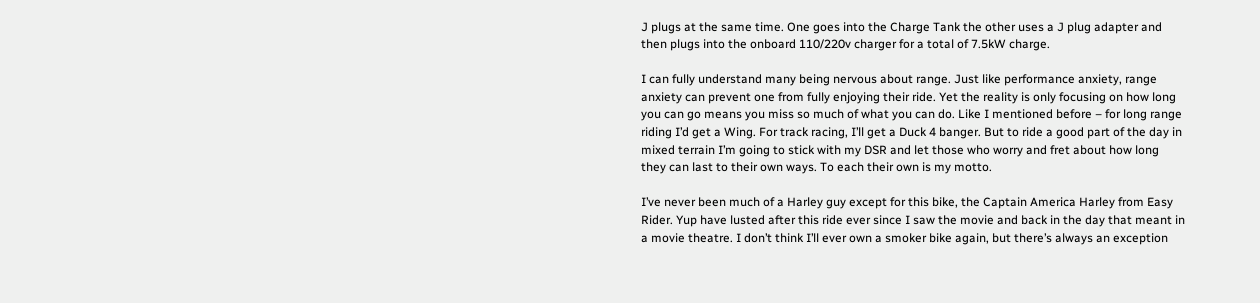J plugs at the same time. One goes into the Charge Tank the other uses a J plug adapter and then plugs into the onboard 110/220v charger for a total of 7.5kW charge.

I can fully understand many being nervous about range. Just like performance anxiety, range anxiety can prevent one from fully enjoying their ride. Yet the reality is only focusing on how long you can go means you miss so much of what you can do. Like I mentioned before – for long range riding I’d get a Wing. For track racing, I’ll get a Duck 4 banger. But to ride a good part of the day in mixed terrain I’m going to stick with my DSR and let those who worry and fret about how long they can last to their own ways. To each their own is my motto.

I’ve never been much of a Harley guy except for this bike, the Captain America Harley from Easy Rider. Yup have lusted after this ride ever since I saw the movie and back in the day that meant in a movie theatre. I don’t think I’ll ever own a smoker bike again, but there’s always an exception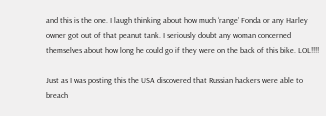and this is the one. I laugh thinking about how much ‘range’ Fonda or any Harley owner got out of that peanut tank. I seriously doubt any woman concerned themselves about how long he could go if they were on the back of this bike. LOL!!!!

Just as I was posting this the USA discovered that Russian hackers were able to breach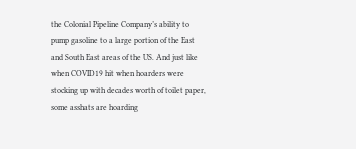the Colonial Pipeline Company’s ability to pump gasoline to a large portion of the East and South East areas of the US. And just like when COVID19 hit when hoarders were stocking up with decades worth of toilet paper, some asshats are hoarding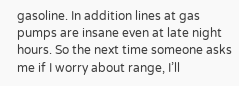gasoline. In addition lines at gas pumps are insane even at late night hours. So the next time someone asks me if I worry about range, I’ll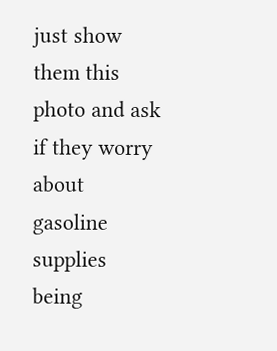just show them this photo and ask if they worry about gasoline supplies being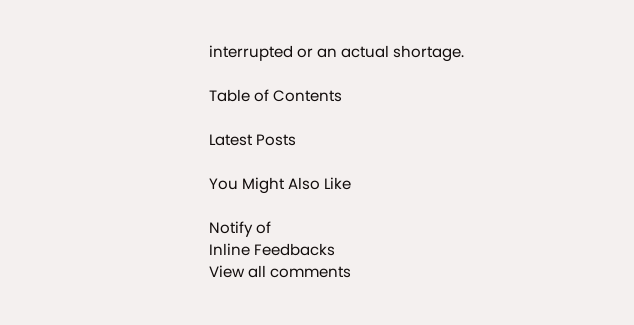interrupted or an actual shortage.

Table of Contents

Latest Posts

You Might Also Like

Notify of
Inline Feedbacks
View all comments